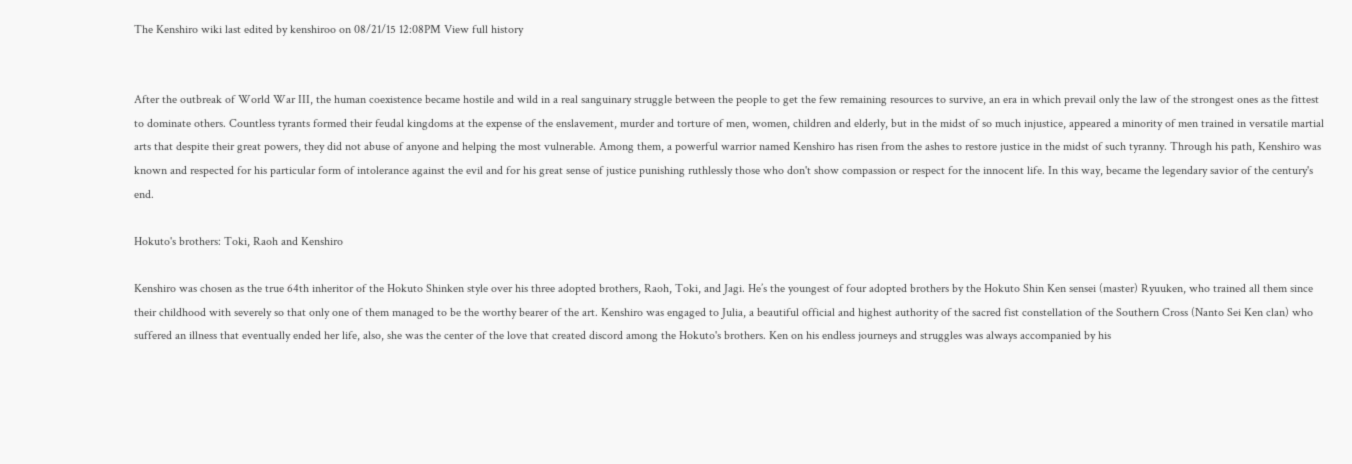The Kenshiro wiki last edited by kenshiroo on 08/21/15 12:08PM View full history


After the outbreak of World War III, the human coexistence became hostile and wild in a real sanguinary struggle between the people to get the few remaining resources to survive, an era in which prevail only the law of the strongest ones as the fittest to dominate others. Countless tyrants formed their feudal kingdoms at the expense of the enslavement, murder and torture of men, women, children and elderly, but in the midst of so much injustice, appeared a minority of men trained in versatile martial arts that despite their great powers, they did not abuse of anyone and helping the most vulnerable. Among them, a powerful warrior named Kenshiro has risen from the ashes to restore justice in the midst of such tyranny. Through his path, Kenshiro was known and respected for his particular form of intolerance against the evil and for his great sense of justice punishing ruthlessly those who don't show compassion or respect for the innocent life. In this way, became the legendary savior of the century's end.

Hokuto's brothers: Toki, Raoh and Kenshiro

Kenshiro was chosen as the true 64th inheritor of the Hokuto Shinken style over his three adopted brothers, Raoh, Toki, and Jagi. He’s the youngest of four adopted brothers by the Hokuto Shin Ken sensei (master) Ryuuken, who trained all them since their childhood with severely so that only one of them managed to be the worthy bearer of the art. Kenshiro was engaged to Julia, a beautiful official and highest authority of the sacred fist constellation of the Southern Cross (Nanto Sei Ken clan) who suffered an illness that eventually ended her life, also, she was the center of the love that created discord among the Hokuto's brothers. Ken on his endless journeys and struggles was always accompanied by his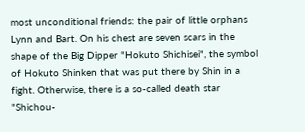most unconditional friends: the pair of little orphans Lynn and Bart. On his chest are seven scars in the shape of the Big Dipper "Hokuto Shichisei", the symbol of Hokuto Shinken that was put there by Shin in a fight. Otherwise, there is a so-called death star "Shichou-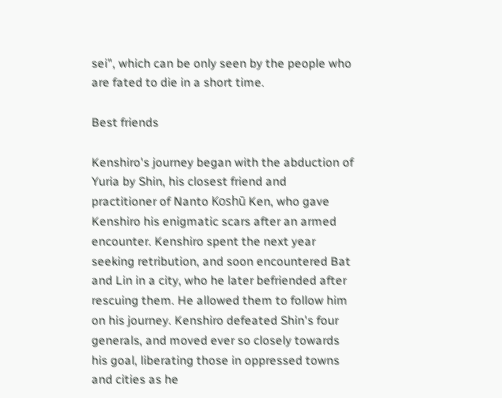sei", which can be only seen by the people who are fated to die in a short time.

Best friends

Kenshiro's journey began with the abduction of Yuria by Shin, his closest friend and practitioner of Nanto Koshū Ken, who gave Kenshiro his enigmatic scars after an armed encounter. Kenshiro spent the next year seeking retribution, and soon encountered Bat and Lin in a city, who he later befriended after rescuing them. He allowed them to follow him on his journey. Kenshiro defeated Shin's four generals, and moved ever so closely towards his goal, liberating those in oppressed towns and cities as he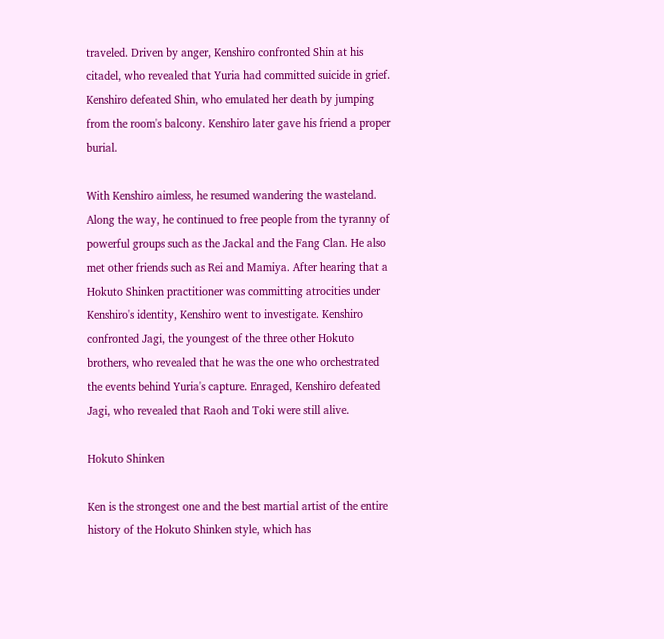traveled. Driven by anger, Kenshiro confronted Shin at his citadel, who revealed that Yuria had committed suicide in grief. Kenshiro defeated Shin, who emulated her death by jumping from the room's balcony. Kenshiro later gave his friend a proper burial.

With Kenshiro aimless, he resumed wandering the wasteland. Along the way, he continued to free people from the tyranny of powerful groups such as the Jackal and the Fang Clan. He also met other friends such as Rei and Mamiya. After hearing that a Hokuto Shinken practitioner was committing atrocities under Kenshiro's identity, Kenshiro went to investigate. Kenshiro confronted Jagi, the youngest of the three other Hokuto brothers, who revealed that he was the one who orchestrated the events behind Yuria's capture. Enraged, Kenshiro defeated Jagi, who revealed that Raoh and Toki were still alive.

Hokuto Shinken

Ken is the strongest one and the best martial artist of the entire history of the Hokuto Shinken style, which has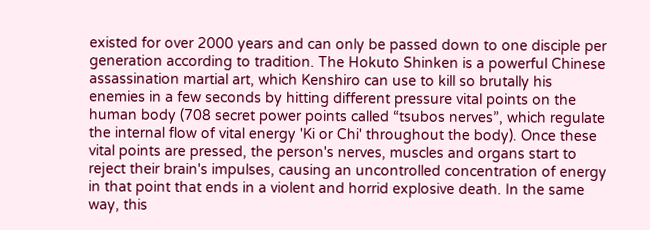existed for over 2000 years and can only be passed down to one disciple per generation according to tradition. The Hokuto Shinken is a powerful Chinese assassination martial art, which Kenshiro can use to kill so brutally his enemies in a few seconds by hitting different pressure vital points on the human body (708 secret power points called “tsubos nerves”, which regulate the internal flow of vital energy 'Ki or Chi' throughout the body). Once these vital points are pressed, the person's nerves, muscles and organs start to reject their brain's impulses, causing an uncontrolled concentration of energy in that point that ends in a violent and horrid explosive death. In the same way, this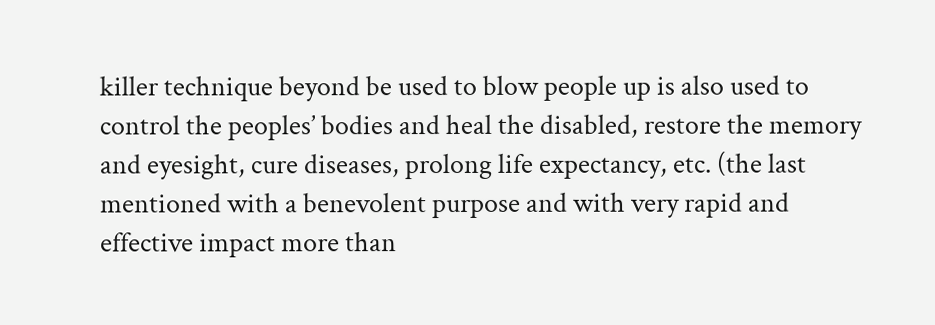killer technique beyond be used to blow people up is also used to control the peoples’ bodies and heal the disabled, restore the memory and eyesight, cure diseases, prolong life expectancy, etc. (the last mentioned with a benevolent purpose and with very rapid and effective impact more than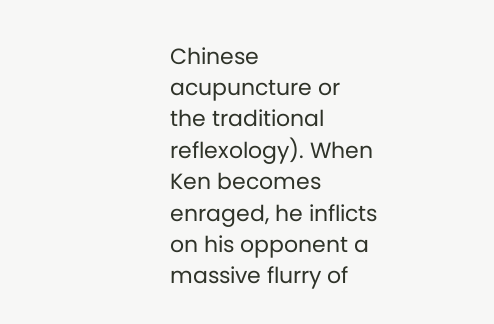Chinese acupuncture or the traditional reflexology). When Ken becomes enraged, he inflicts on his opponent a massive flurry of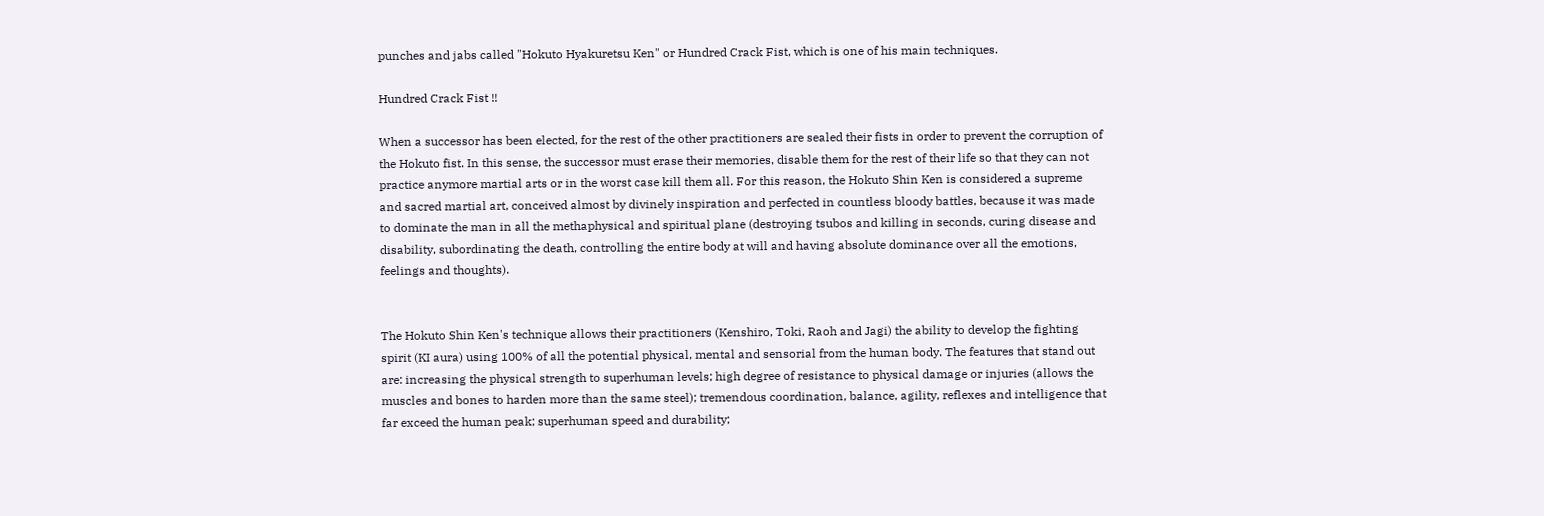punches and jabs called "Hokuto Hyakuretsu Ken" or Hundred Crack Fist, which is one of his main techniques.

Hundred Crack Fist !!

When a successor has been elected, for the rest of the other practitioners are sealed their fists in order to prevent the corruption of the Hokuto fist. In this sense, the successor must erase their memories, disable them for the rest of their life so that they can not practice anymore martial arts or in the worst case kill them all. For this reason, the Hokuto Shin Ken is considered a supreme and sacred martial art, conceived almost by divinely inspiration and perfected in countless bloody battles, because it was made to dominate the man in all the methaphysical and spiritual plane (destroying tsubos and killing in seconds, curing disease and disability, subordinating the death, controlling the entire body at will and having absolute dominance over all the emotions, feelings and thoughts).


The Hokuto Shin Ken's technique allows their practitioners (Kenshiro, Toki, Raoh and Jagi) the ability to develop the fighting spirit (KI aura) using 100% of all the potential physical, mental and sensorial from the human body. The features that stand out are: increasing the physical strength to superhuman levels; high degree of resistance to physical damage or injuries (allows the muscles and bones to harden more than the same steel); tremendous coordination, balance, agility, reflexes and intelligence that far exceed the human peak; superhuman speed and durability;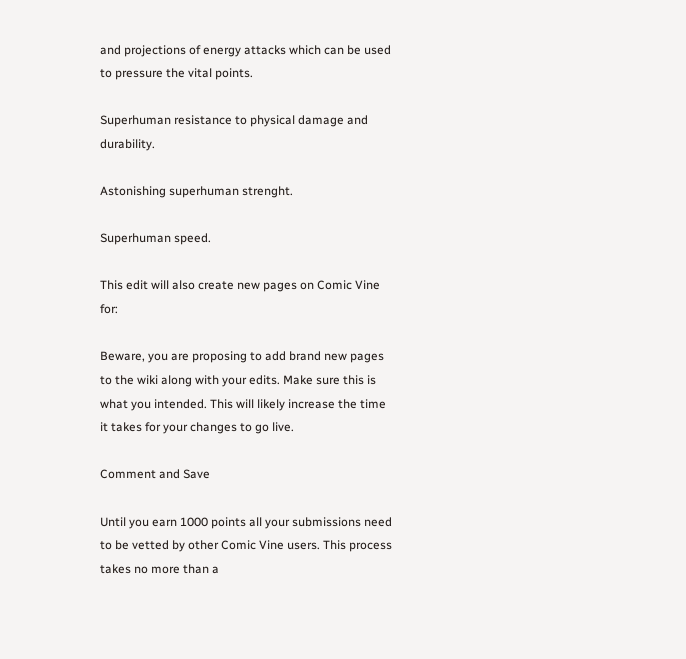and projections of energy attacks which can be used to pressure the vital points.

Superhuman resistance to physical damage and durability.

Astonishing superhuman strenght.

Superhuman speed.

This edit will also create new pages on Comic Vine for:

Beware, you are proposing to add brand new pages to the wiki along with your edits. Make sure this is what you intended. This will likely increase the time it takes for your changes to go live.

Comment and Save

Until you earn 1000 points all your submissions need to be vetted by other Comic Vine users. This process takes no more than a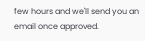few hours and we'll send you an email once approved.